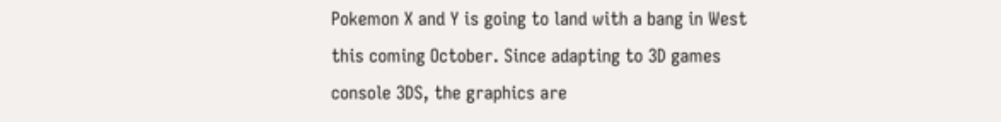Pokemon X and Y is going to land with a bang in West  this coming October. Since adapting to 3D games console 3DS, the graphics are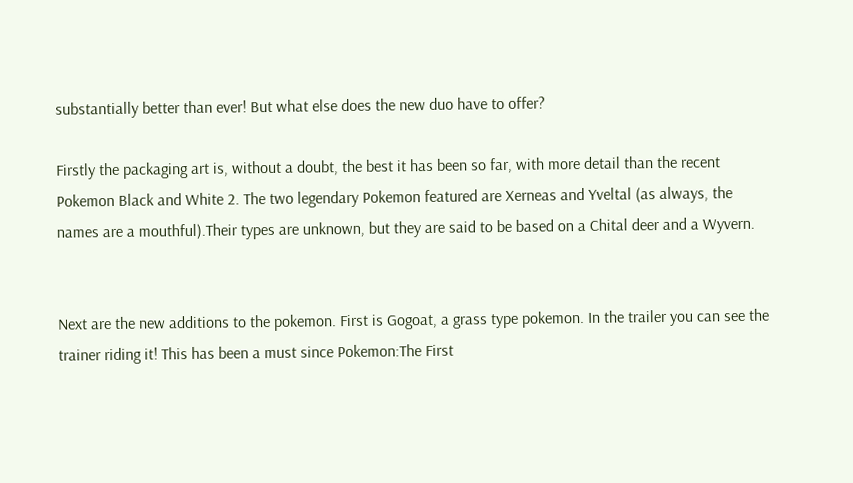substantially better than ever! But what else does the new duo have to offer?

Firstly the packaging art is, without a doubt, the best it has been so far, with more detail than the recent Pokemon Black and White 2. The two legendary Pokemon featured are Xerneas and Yveltal (as always, the names are a mouthful).Their types are unknown, but they are said to be based on a Chital deer and a Wyvern.


Next are the new additions to the pokemon. First is Gogoat, a grass type pokemon. In the trailer you can see the trainer riding it! This has been a must since Pokemon:The First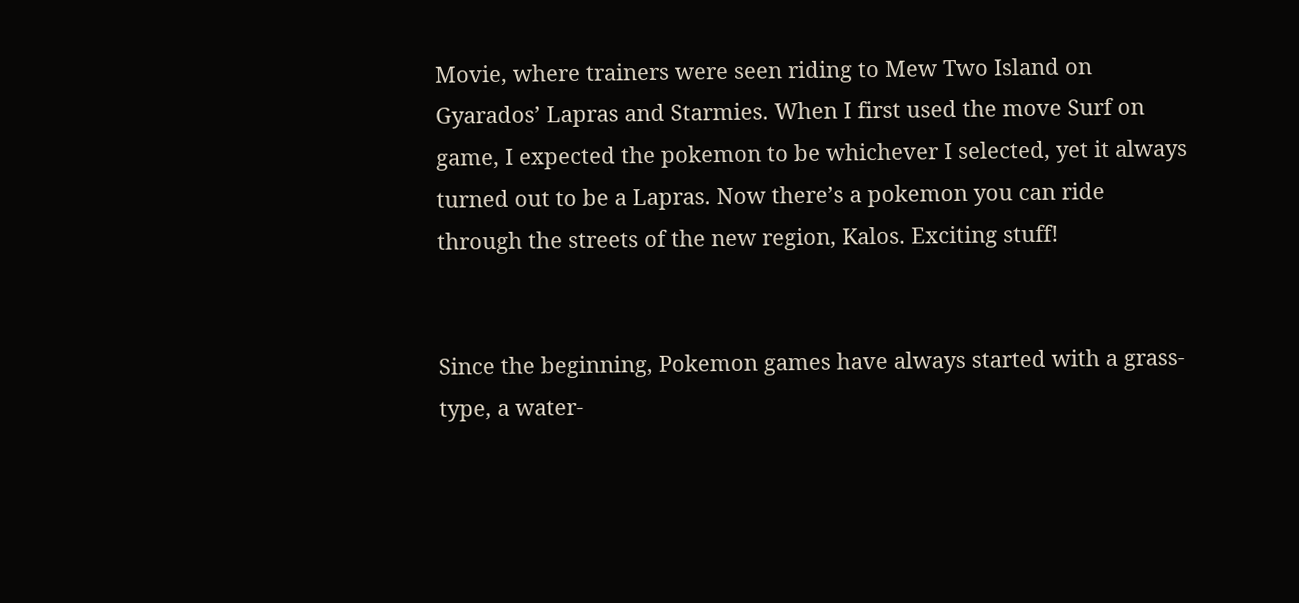Movie, where trainers were seen riding to Mew Two Island on Gyarados’ Lapras and Starmies. When I first used the move Surf on game, I expected the pokemon to be whichever I selected, yet it always turned out to be a Lapras. Now there’s a pokemon you can ride through the streets of the new region, Kalos. Exciting stuff!


Since the beginning, Pokemon games have always started with a grass-type, a water-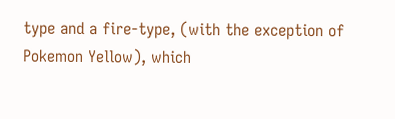type and a fire-type, (with the exception of Pokemon Yellow), which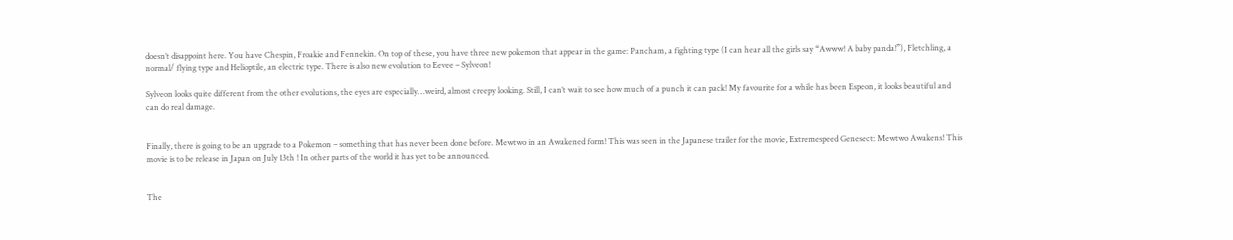doesn’t disappoint here. You have Chespin, Froakie and Fennekin. On top of these, you have three new pokemon that appear in the game: Pancham, a fighting type (I can hear all the girls say “Awww! A baby panda!”), Fletchling, a normal/ flying type and Helioptile, an electric type. There is also new evolution to Eevee – Sylveon!

Sylveon looks quite different from the other evolutions, the eyes are especially…weird, almost creepy looking. Still, I can’t wait to see how much of a punch it can pack! My favourite for a while has been Espeon, it looks beautiful and can do real damage.


Finally, there is going to be an upgrade to a Pokemon – something that has never been done before. Mewtwo in an Awakened form! This was seen in the Japanese trailer for the movie, Extremespeed Genesect: Mewtwo Awakens! This movie is to be release in Japan on July 13th ! In other parts of the world it has yet to be announced.


The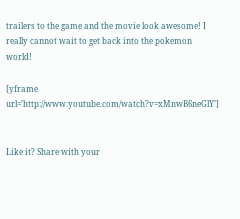trailers to the game and the movie look awesome! I really cannot wait to get back into the pokemon world!

[yframe url=’http://www.youtube.com/watch?v=xMnwB6neGlY’]


Like it? Share with your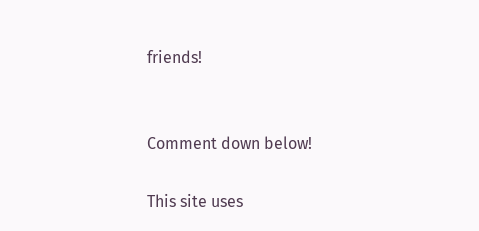friends!


Comment down below!

This site uses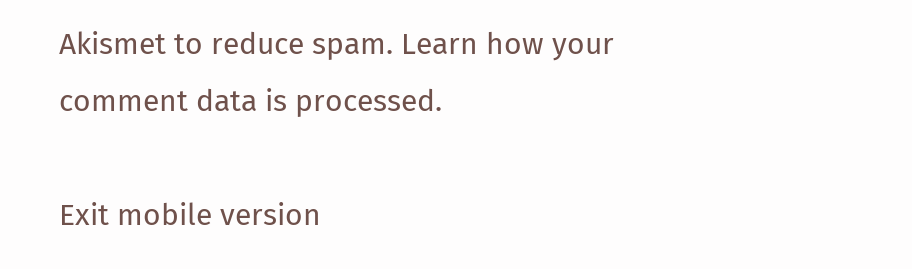Akismet to reduce spam. Learn how your comment data is processed.

Exit mobile version